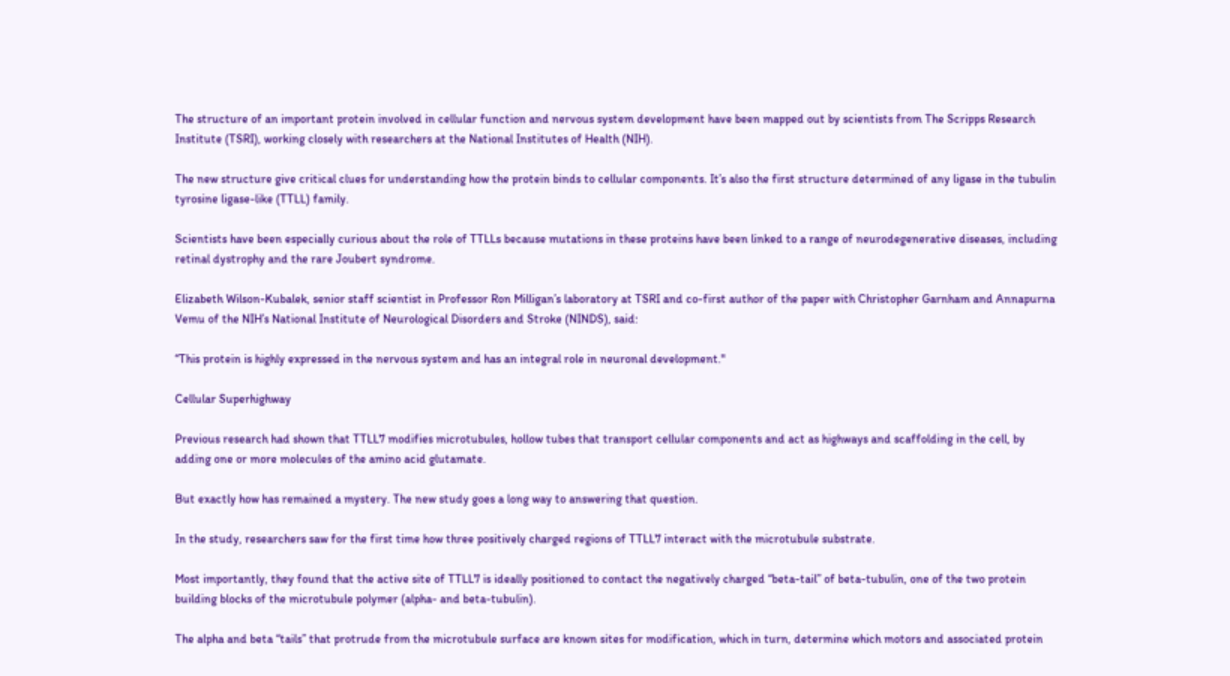The structure of an important protein involved in cellular function and nervous system development have been mapped out by scientists from The Scripps Research Institute (TSRI), working closely with researchers at the National Institutes of Health (NIH).

The new structure give critical clues for understanding how the protein binds to cellular components. It’s also the first structure determined of any ligase in the tubulin tyrosine ligase-like (TTLL) family.

Scientists have been especially curious about the role of TTLLs because mutations in these proteins have been linked to a range of neurodegenerative diseases, including retinal dystrophy and the rare Joubert syndrome.

Elizabeth Wilson-Kubalek, senior staff scientist in Professor Ron Milligan’s laboratory at TSRI and co-first author of the paper with Christopher Garnham and Annapurna Vemu of the NIH’s National Institute of Neurological Disorders and Stroke (NINDS), said:

“This protein is highly expressed in the nervous system and has an integral role in neuronal development."

Cellular Superhighway

Previous research had shown that TTLL7 modifies microtubules, hollow tubes that transport cellular components and act as highways and scaffolding in the cell, by adding one or more molecules of the amino acid glutamate.

But exactly how has remained a mystery. The new study goes a long way to answering that question.

In the study, researchers saw for the first time how three positively charged regions of TTLL7 interact with the microtubule substrate.

Most importantly, they found that the active site of TTLL7 is ideally positioned to contact the negatively charged “beta-tail” of beta-tubulin, one of the two protein building blocks of the microtubule polymer (alpha- and beta-tubulin).

The alpha and beta “tails” that protrude from the microtubule surface are known sites for modification, which in turn, determine which motors and associated protein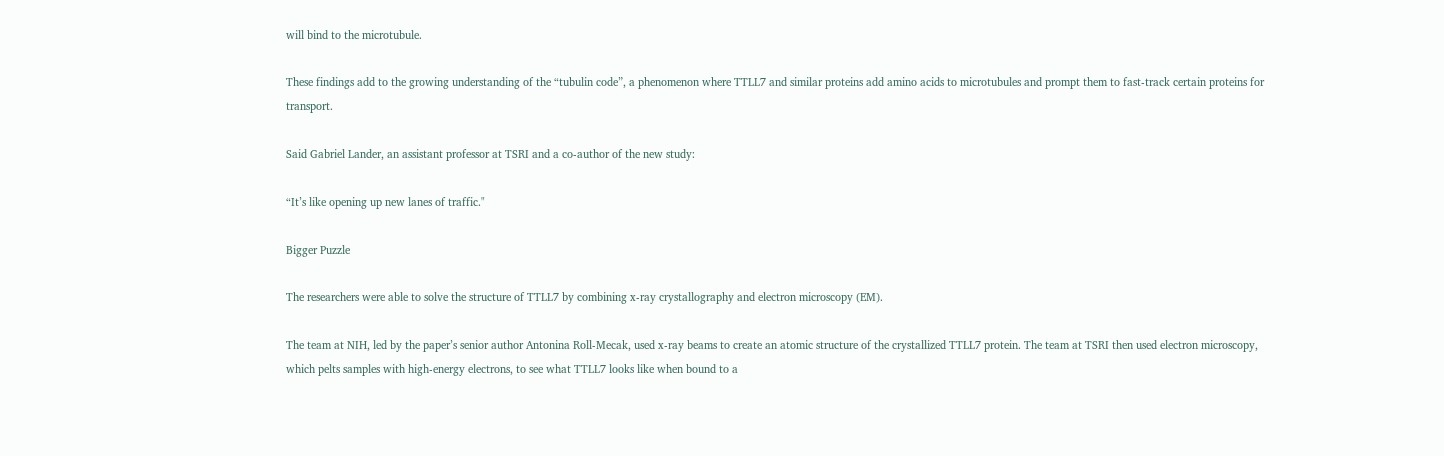will bind to the microtubule.

These findings add to the growing understanding of the “tubulin code”, a phenomenon where TTLL7 and similar proteins add amino acids to microtubules and prompt them to fast-track certain proteins for transport.

Said Gabriel Lander, an assistant professor at TSRI and a co-author of the new study:

“It’s like opening up new lanes of traffic."

Bigger Puzzle

The researchers were able to solve the structure of TTLL7 by combining x-ray crystallography and electron microscopy (EM).

The team at NIH, led by the paper’s senior author Antonina Roll-Mecak, used x-ray beams to create an atomic structure of the crystallized TTLL7 protein. The team at TSRI then used electron microscopy, which pelts samples with high-energy electrons, to see what TTLL7 looks like when bound to a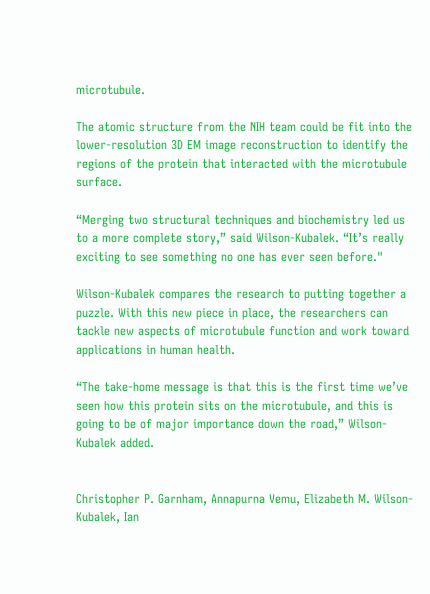microtubule.

The atomic structure from the NIH team could be fit into the lower-resolution 3D EM image reconstruction to identify the regions of the protein that interacted with the microtubule surface.

“Merging two structural techniques and biochemistry led us to a more complete story,” said Wilson-Kubalek. “It’s really exciting to see something no one has ever seen before."

Wilson-Kubalek compares the research to putting together a puzzle. With this new piece in place, the researchers can tackle new aspects of microtubule function and work toward applications in human health.

“The take-home message is that this is the first time we’ve seen how this protein sits on the microtubule, and this is going to be of major importance down the road,” Wilson-Kubalek added.


Christopher P. Garnham, Annapurna Vemu, Elizabeth M. Wilson-Kubalek, Ian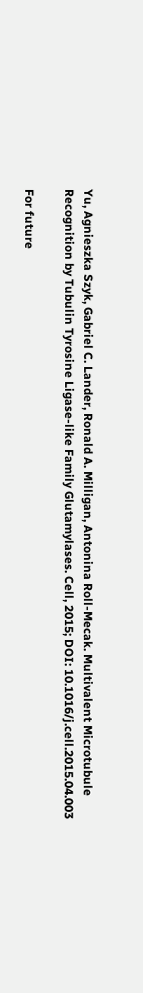Yu, Agnieszka Szyk, Gabriel C. Lander, Ronald A. Milligan, Antonina Roll-Mecak. Multivalent Microtubule Recognition by Tubulin Tyrosine Ligase-like Family Glutamylases. Cell, 2015; DOI: 10.1016/j.cell.2015.04.003

For future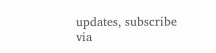updates, subscribe via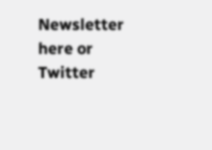Newsletter here or Twitter